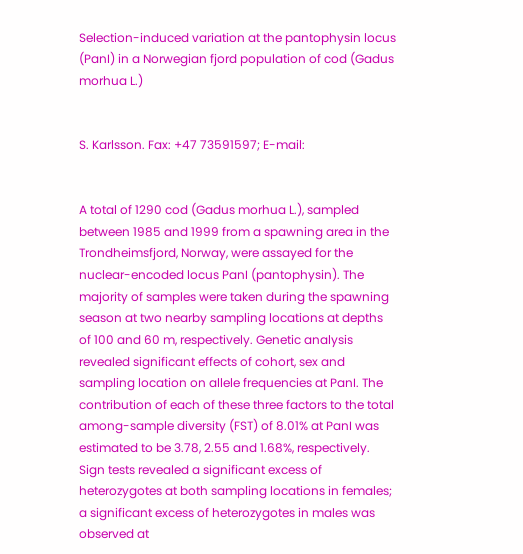Selection-induced variation at the pantophysin locus (PanI) in a Norwegian fjord population of cod (Gadus morhua L.)


S. Karlsson. Fax: +47 73591597; E-mail:


A total of 1290 cod (Gadus morhua L.), sampled between 1985 and 1999 from a spawning area in the Trondheimsfjord, Norway, were assayed for the nuclear-encoded locus PanI (pantophysin). The majority of samples were taken during the spawning season at two nearby sampling locations at depths of 100 and 60 m, respectively. Genetic analysis revealed significant effects of cohort, sex and sampling location on allele frequencies at PanI. The contribution of each of these three factors to the total among-sample diversity (FST) of 8.01% at PanI was estimated to be 3.78, 2.55 and 1.68%, respectively. Sign tests revealed a significant excess of heterozygotes at both sampling locations in females; a significant excess of heterozygotes in males was observed at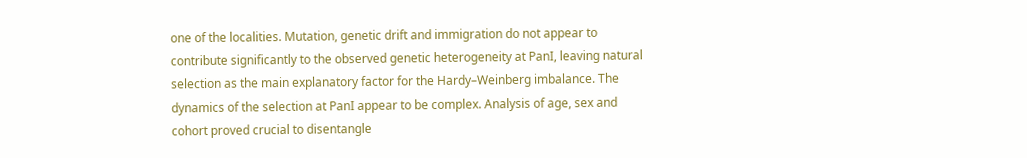one of the localities. Mutation, genetic drift and immigration do not appear to contribute significantly to the observed genetic heterogeneity at PanI, leaving natural selection as the main explanatory factor for the Hardy–Weinberg imbalance. The dynamics of the selection at PanI appear to be complex. Analysis of age, sex and cohort proved crucial to disentangle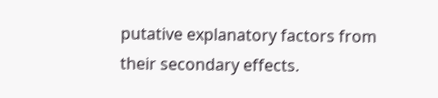putative explanatory factors from their secondary effects.